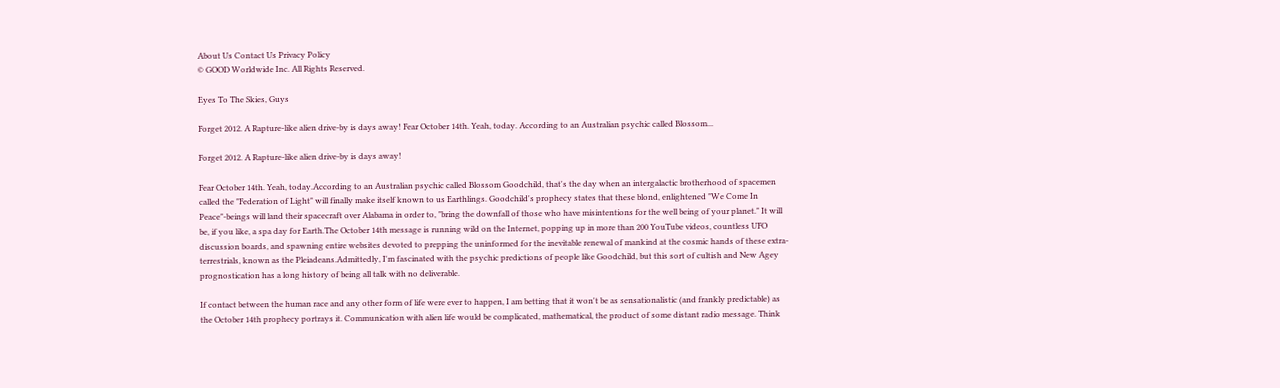About Us Contact Us Privacy Policy
© GOOD Worldwide Inc. All Rights Reserved.

Eyes To The Skies, Guys

Forget 2012. A Rapture-like alien drive-by is days away! Fear October 14th. Yeah, today. According to an Australian psychic called Blossom...

Forget 2012. A Rapture-like alien drive-by is days away!

Fear October 14th. Yeah, today.According to an Australian psychic called Blossom Goodchild, that's the day when an intergalactic brotherhood of spacemen called the "Federation of Light" will finally make itself known to us Earthlings. Goodchild's prophecy states that these blond, enlightened "We Come In Peace"-beings will land their spacecraft over Alabama in order to, "bring the downfall of those who have misintentions for the well being of your planet." It will be, if you like, a spa day for Earth.The October 14th message is running wild on the Internet, popping up in more than 200 YouTube videos, countless UFO discussion boards, and spawning entire websites devoted to prepping the uninformed for the inevitable renewal of mankind at the cosmic hands of these extra-terrestrials, known as the Pleiadeans.Admittedly, I'm fascinated with the psychic predictions of people like Goodchild, but this sort of cultish and New Agey prognostication has a long history of being all talk with no deliverable.

If contact between the human race and any other form of life were ever to happen, I am betting that it won't be as sensationalistic (and frankly predictable) as the October 14th prophecy portrays it. Communication with alien life would be complicated, mathematical, the product of some distant radio message. Think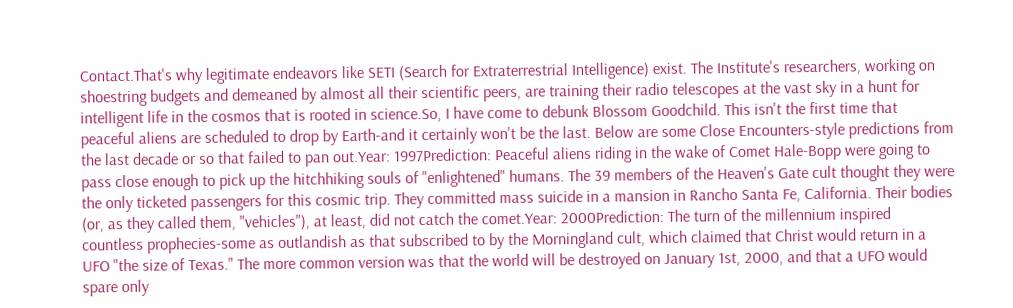Contact.That's why legitimate endeavors like SETI (Search for Extraterrestrial Intelligence) exist. The Institute's researchers, working on shoestring budgets and demeaned by almost all their scientific peers, are training their radio telescopes at the vast sky in a hunt for intelligent life in the cosmos that is rooted in science.So, I have come to debunk Blossom Goodchild. This isn't the first time that peaceful aliens are scheduled to drop by Earth-and it certainly won't be the last. Below are some Close Encounters-style predictions from the last decade or so that failed to pan out.Year: 1997Prediction: Peaceful aliens riding in the wake of Comet Hale-Bopp were going to pass close enough to pick up the hitchhiking souls of "enlightened" humans. The 39 members of the Heaven's Gate cult thought they were the only ticketed passengers for this cosmic trip. They committed mass suicide in a mansion in Rancho Santa Fe, California. Their bodies (or, as they called them, "vehicles"), at least, did not catch the comet.Year: 2000Prediction: The turn of the millennium inspired countless prophecies-some as outlandish as that subscribed to by the Morningland cult, which claimed that Christ would return in a UFO "the size of Texas." The more common version was that the world will be destroyed on January 1st, 2000, and that a UFO would spare only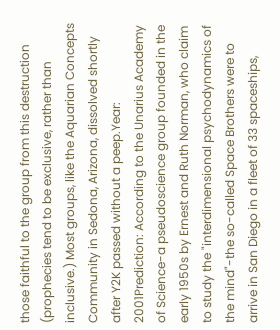those faithful to the group from this destruction (prophecies tend to be exclusive, rather than inclusive.) Most groups, like the Aquarian Concepts Community in Sedona, Arizona, dissolved shortly after Y2K passed without a peep.Year: 2001Prediction: According to the Unarius Academy of Science-a pseudoscience group founded in the early 1950s by Ernest and Ruth Norman, who claim to study the "interdimensional psychodynamics of the mind"-the so-called Space Brothers were to arrive in San Diego in a fleet of 33 spaceships,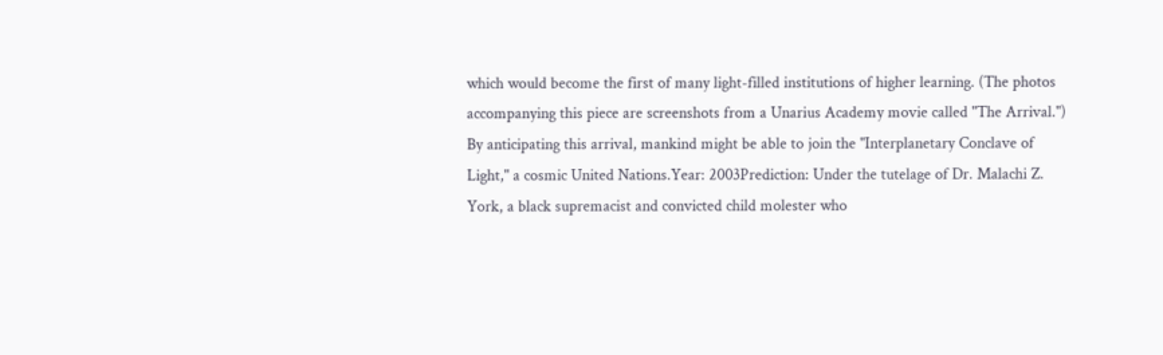which would become the first of many light-filled institutions of higher learning. (The photos accompanying this piece are screenshots from a Unarius Academy movie called "The Arrival.") By anticipating this arrival, mankind might be able to join the "Interplanetary Conclave of Light," a cosmic United Nations.Year: 2003Prediction: Under the tutelage of Dr. Malachi Z. York, a black supremacist and convicted child molester who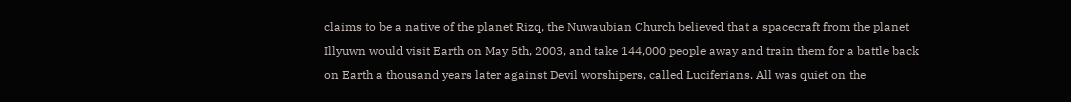claims to be a native of the planet Rizq, the Nuwaubian Church believed that a spacecraft from the planet Illyuwn would visit Earth on May 5th, 2003, and take 144,000 people away and train them for a battle back on Earth a thousand years later against Devil worshipers, called Luciferians. All was quiet on the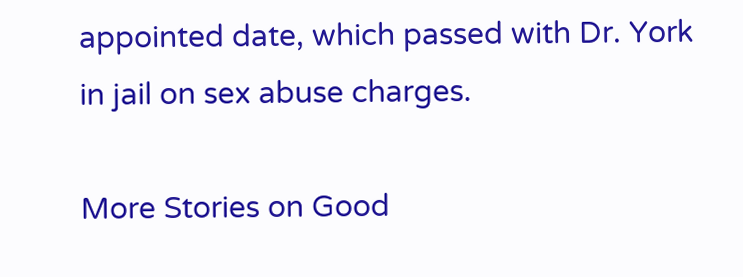appointed date, which passed with Dr. York in jail on sex abuse charges.

More Stories on Good